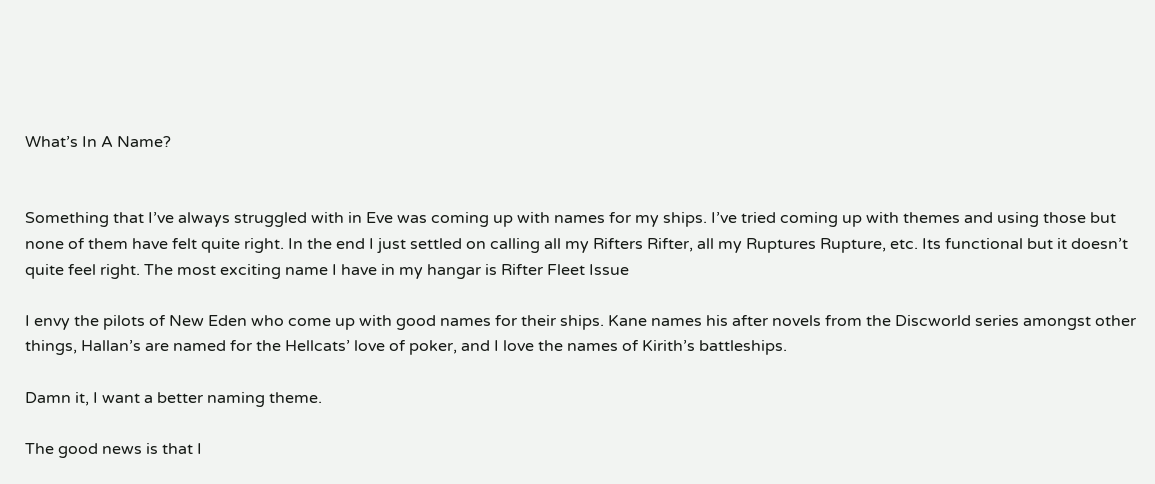What’s In A Name?


Something that I’ve always struggled with in Eve was coming up with names for my ships. I’ve tried coming up with themes and using those but none of them have felt quite right. In the end I just settled on calling all my Rifters Rifter, all my Ruptures Rupture, etc. Its functional but it doesn’t quite feel right. The most exciting name I have in my hangar is Rifter Fleet Issue

I envy the pilots of New Eden who come up with good names for their ships. Kane names his after novels from the Discworld series amongst other things, Hallan’s are named for the Hellcats’ love of poker, and I love the names of Kirith’s battleships.

Damn it, I want a better naming theme.

The good news is that I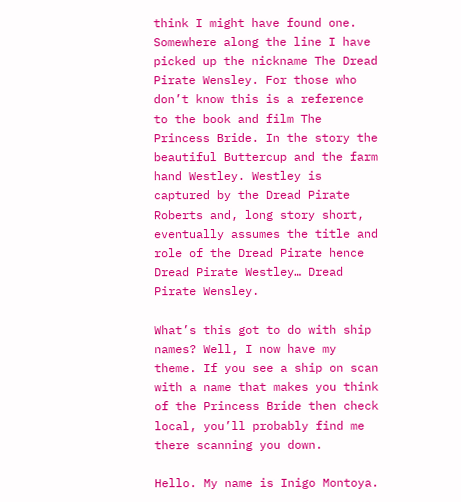think I might have found one. Somewhere along the line I have picked up the nickname The Dread Pirate Wensley. For those who don’t know this is a reference to the book and film The Princess Bride. In the story the beautiful Buttercup and the farm hand Westley. Westley is captured by the Dread Pirate Roberts and, long story short, eventually assumes the title and role of the Dread Pirate hence Dread Pirate Westley… Dread Pirate Wensley.

What’s this got to do with ship names? Well, I now have my theme. If you see a ship on scan with a name that makes you think of the Princess Bride then check local, you’ll probably find me there scanning you down.

Hello. My name is Inigo Montoya.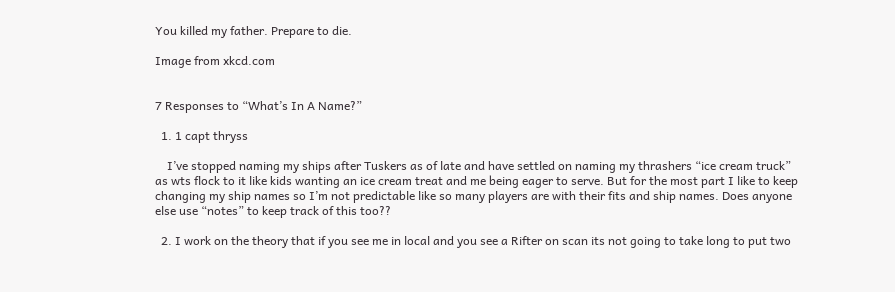You killed my father. Prepare to die.

Image from xkcd.com


7 Responses to “What’s In A Name?”

  1. 1 capt thryss

    I’ve stopped naming my ships after Tuskers as of late and have settled on naming my thrashers “ice cream truck” as wts flock to it like kids wanting an ice cream treat and me being eager to serve. But for the most part I like to keep changing my ship names so I’m not predictable like so many players are with their fits and ship names. Does anyone else use “notes” to keep track of this too??

  2. I work on the theory that if you see me in local and you see a Rifter on scan its not going to take long to put two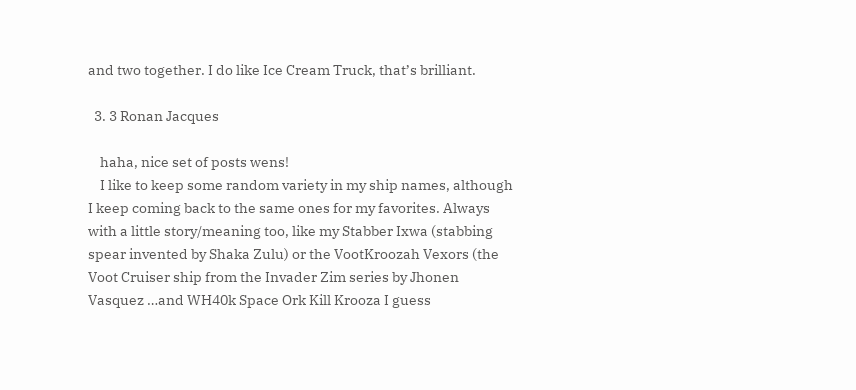and two together. I do like Ice Cream Truck, that’s brilliant.

  3. 3 Ronan Jacques

    haha, nice set of posts wens!
    I like to keep some random variety in my ship names, although I keep coming back to the same ones for my favorites. Always with a little story/meaning too, like my Stabber Ixwa (stabbing spear invented by Shaka Zulu) or the VootKroozah Vexors (the Voot Cruiser ship from the Invader Zim series by Jhonen Vasquez …and WH40k Space Ork Kill Krooza I guess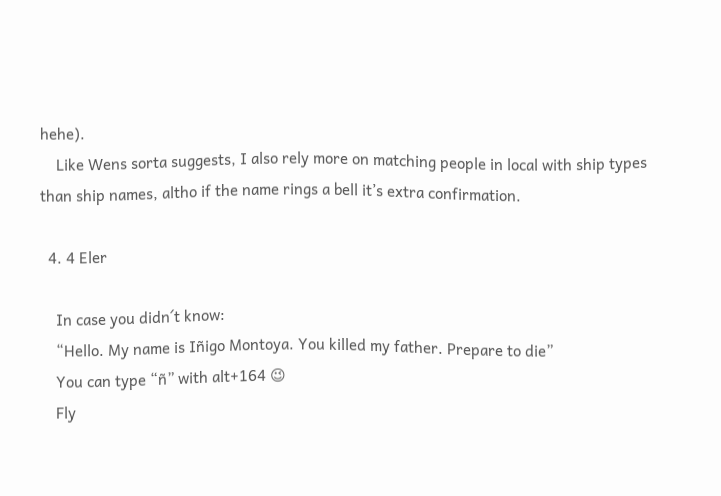hehe).
    Like Wens sorta suggests, I also rely more on matching people in local with ship types than ship names, altho if the name rings a bell it’s extra confirmation.

  4. 4 Eler

    In case you didn´t know:
    “Hello. My name is Iñigo Montoya. You killed my father. Prepare to die”
    You can type “ñ” with alt+164 😉
    Fly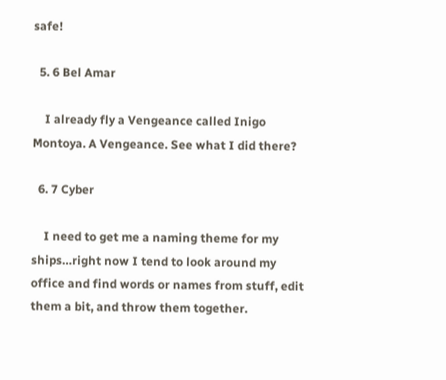safe!

  5. 6 Bel Amar

    I already fly a Vengeance called Inigo Montoya. A Vengeance. See what I did there?

  6. 7 Cyber

    I need to get me a naming theme for my ships…right now I tend to look around my office and find words or names from stuff, edit them a bit, and throw them together.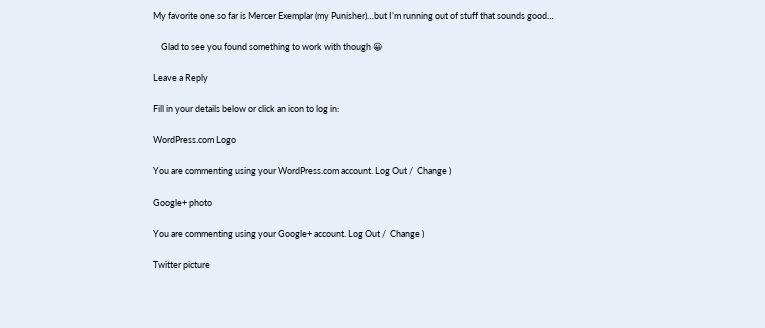My favorite one so far is Mercer Exemplar (my Punisher)…but I’m running out of stuff that sounds good…

    Glad to see you found something to work with though 😀

Leave a Reply

Fill in your details below or click an icon to log in:

WordPress.com Logo

You are commenting using your WordPress.com account. Log Out /  Change )

Google+ photo

You are commenting using your Google+ account. Log Out /  Change )

Twitter picture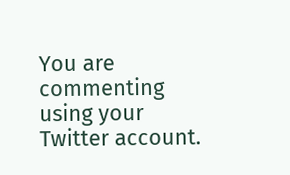You are commenting using your Twitter account.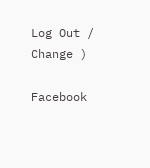Log Out /  Change )

Facebook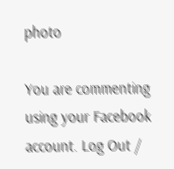photo

You are commenting using your Facebook account. Log Out /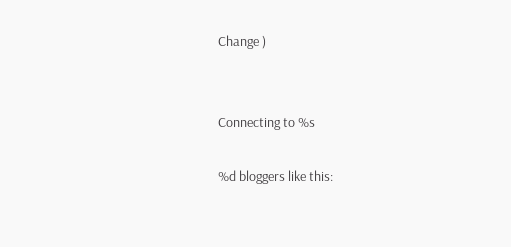Change )


Connecting to %s

%d bloggers like this: